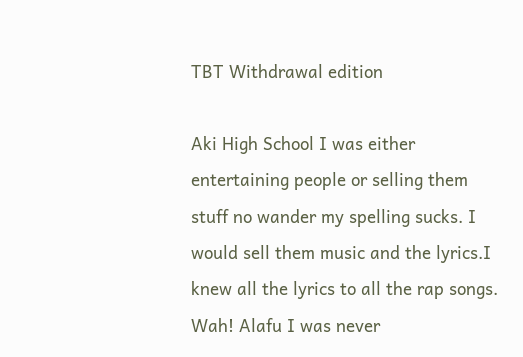TBT Withdrawal edition

Aki High School I was either entertaining people or selling them stuff no wander my spelling sucks. I would sell them music and the lyrics.I knew all the lyrics to all the rap songs. Wah! Alafu I was never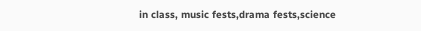in class, music fests,drama fests,science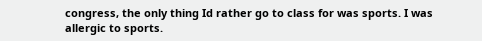congress, the only thing Id rather go to class for was sports. I was allergic to sports.